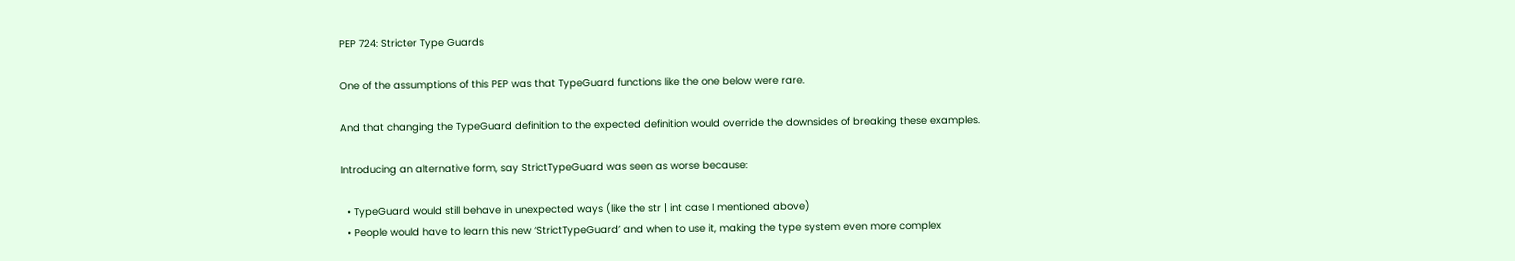PEP 724: Stricter Type Guards

One of the assumptions of this PEP was that TypeGuard functions like the one below were rare.

And that changing the TypeGuard definition to the expected definition would override the downsides of breaking these examples.

Introducing an alternative form, say StrictTypeGuard was seen as worse because:

  • TypeGuard would still behave in unexpected ways (like the str | int case I mentioned above)
  • People would have to learn this new ‘StrictTypeGuard’ and when to use it, making the type system even more complex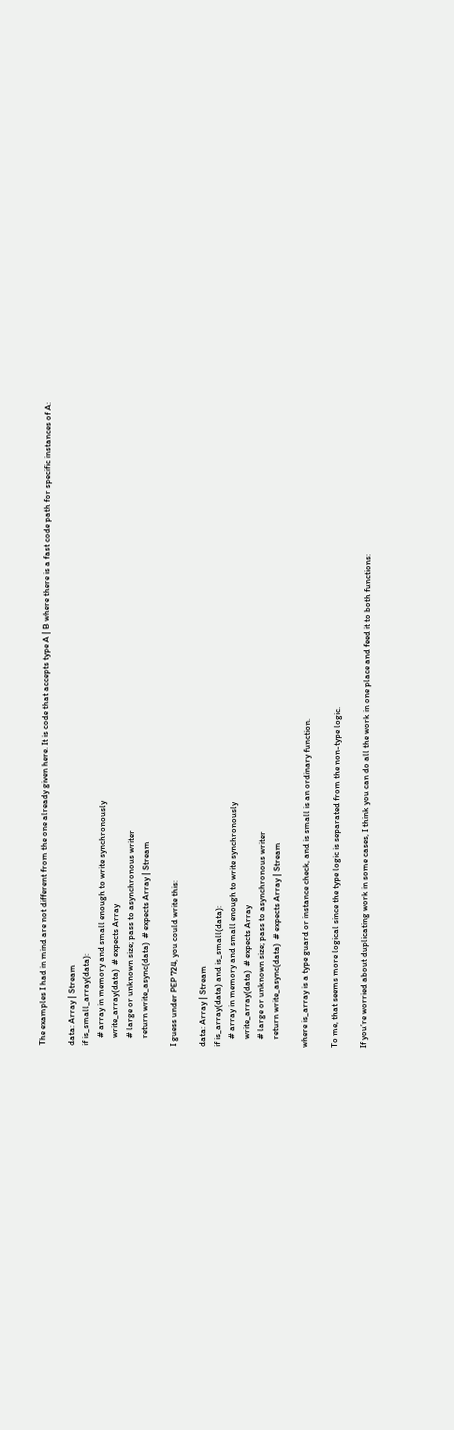The examples I had in mind are not different from the one already given here. It is code that accepts type A | B where there is a fast code path for specific instances of A:

data: Array | Stream
if is_small_array(data):
    # array in memory and small enough to write synchronously
    write_array(data)  # expects Array
    # large or unknown size; pass to asynchronous writer
    return write_async(data)  # expects Array | Stream

I guess under PEP 724, you could write this:

data: Array | Stream
if is_array(data) and is_small(data):
    # array in memory and small enough to write synchronously
    write_array(data)  # expects Array
    # large or unknown size; pass to asynchronous writer
    return write_async(data)  # expects Array | Stream

where is_array is a type guard or instance check, and is small is an ordinary function.

To me, that seems more logical since the type logic is separated from the non-type logic.

If you’re worried about duplicating work in some cases, I think you can do all the work in one place and feed it to both functions: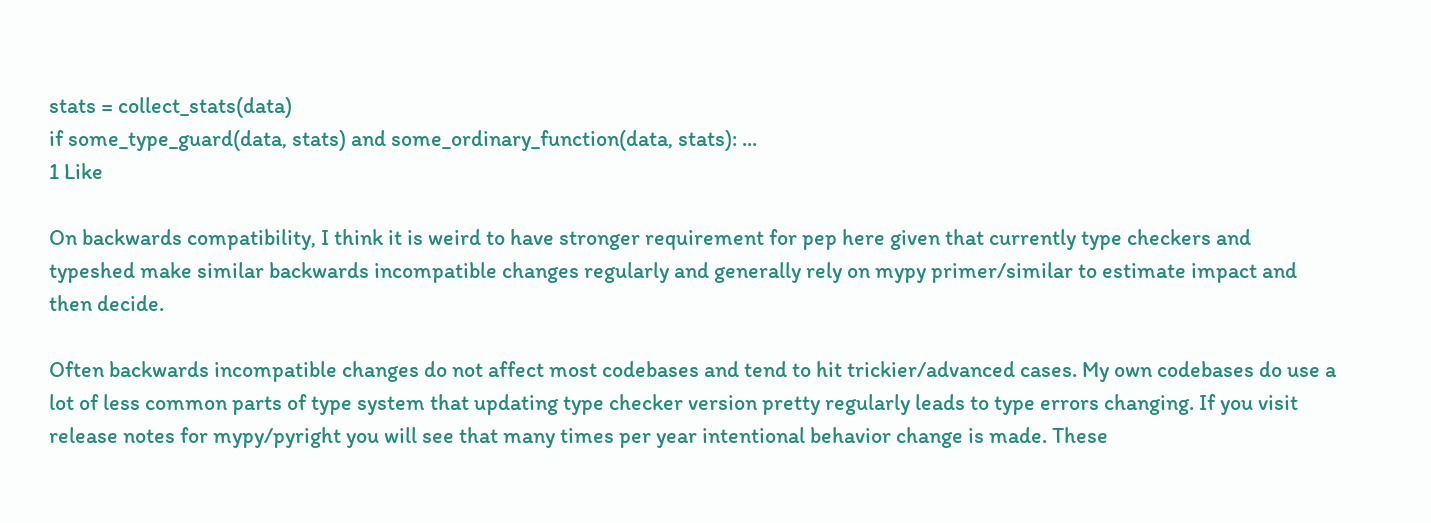stats = collect_stats(data)
if some_type_guard(data, stats) and some_ordinary_function(data, stats): ...
1 Like

On backwards compatibility, I think it is weird to have stronger requirement for pep here given that currently type checkers and typeshed make similar backwards incompatible changes regularly and generally rely on mypy primer/similar to estimate impact and then decide.

Often backwards incompatible changes do not affect most codebases and tend to hit trickier/advanced cases. My own codebases do use a lot of less common parts of type system that updating type checker version pretty regularly leads to type errors changing. If you visit release notes for mypy/pyright you will see that many times per year intentional behavior change is made. These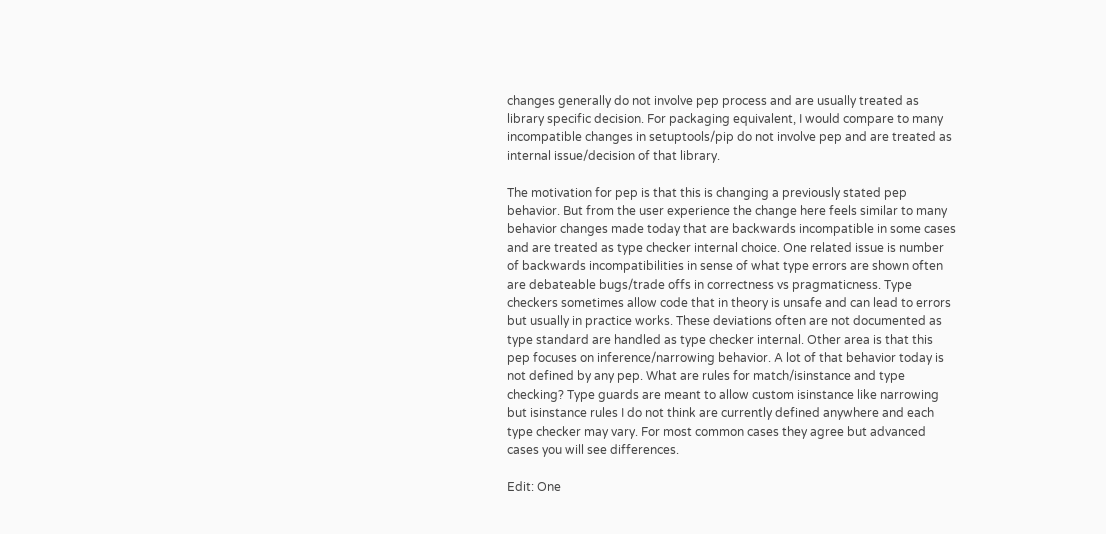changes generally do not involve pep process and are usually treated as library specific decision. For packaging equivalent, I would compare to many incompatible changes in setuptools/pip do not involve pep and are treated as internal issue/decision of that library.

The motivation for pep is that this is changing a previously stated pep behavior. But from the user experience the change here feels similar to many behavior changes made today that are backwards incompatible in some cases and are treated as type checker internal choice. One related issue is number of backwards incompatibilities in sense of what type errors are shown often are debateable bugs/trade offs in correctness vs pragmaticness. Type checkers sometimes allow code that in theory is unsafe and can lead to errors but usually in practice works. These deviations often are not documented as type standard are handled as type checker internal. Other area is that this pep focuses on inference/narrowing behavior. A lot of that behavior today is not defined by any pep. What are rules for match/isinstance and type checking? Type guards are meant to allow custom isinstance like narrowing but isinstance rules I do not think are currently defined anywhere and each type checker may vary. For most common cases they agree but advanced cases you will see differences.

Edit: One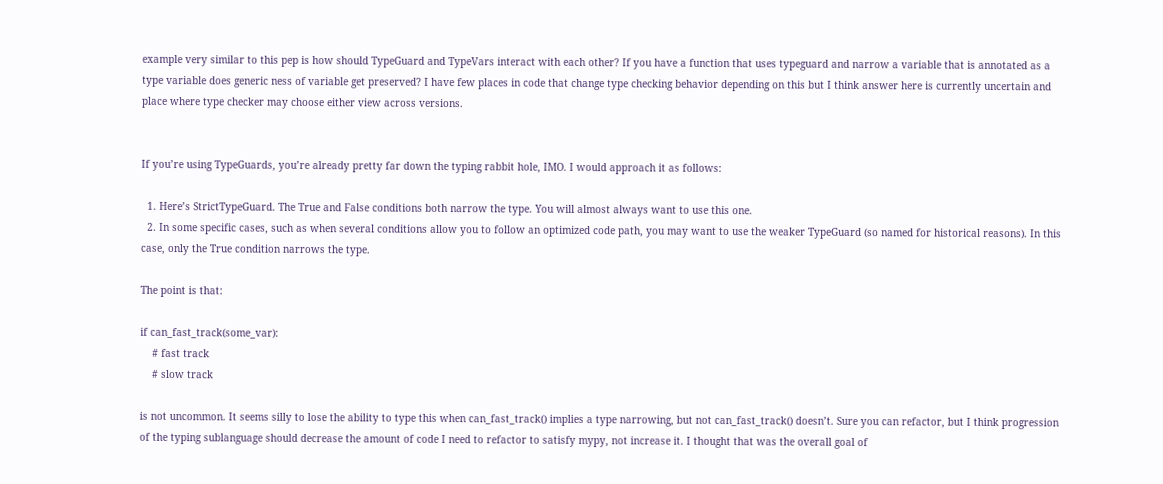example very similar to this pep is how should TypeGuard and TypeVars interact with each other? If you have a function that uses typeguard and narrow a variable that is annotated as a type variable does generic ness of variable get preserved? I have few places in code that change type checking behavior depending on this but I think answer here is currently uncertain and place where type checker may choose either view across versions.


If you’re using TypeGuards, you’re already pretty far down the typing rabbit hole, IMO. I would approach it as follows:

  1. Here’s StrictTypeGuard. The True and False conditions both narrow the type. You will almost always want to use this one.
  2. In some specific cases, such as when several conditions allow you to follow an optimized code path, you may want to use the weaker TypeGuard (so named for historical reasons). In this case, only the True condition narrows the type.

The point is that:

if can_fast_track(some_var):
    # fast track
    # slow track

is not uncommon. It seems silly to lose the ability to type this when can_fast_track() implies a type narrowing, but not can_fast_track() doesn’t. Sure you can refactor, but I think progression of the typing sublanguage should decrease the amount of code I need to refactor to satisfy mypy, not increase it. I thought that was the overall goal of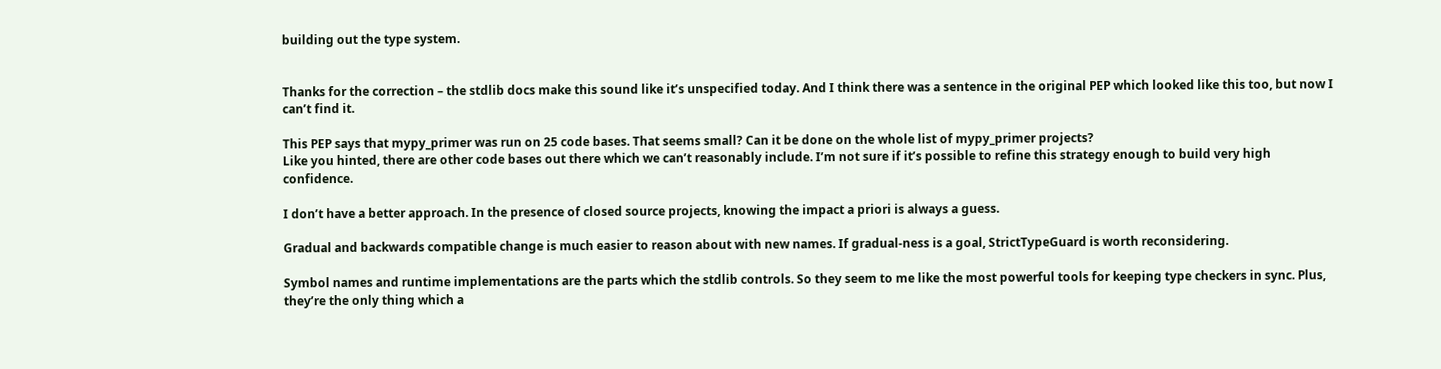building out the type system.


Thanks for the correction – the stdlib docs make this sound like it’s unspecified today. And I think there was a sentence in the original PEP which looked like this too, but now I can’t find it.

This PEP says that mypy_primer was run on 25 code bases. That seems small? Can it be done on the whole list of mypy_primer projects?
Like you hinted, there are other code bases out there which we can’t reasonably include. I’m not sure if it’s possible to refine this strategy enough to build very high confidence.

I don’t have a better approach. In the presence of closed source projects, knowing the impact a priori is always a guess.

Gradual and backwards compatible change is much easier to reason about with new names. If gradual-ness is a goal, StrictTypeGuard is worth reconsidering.

Symbol names and runtime implementations are the parts which the stdlib controls. So they seem to me like the most powerful tools for keeping type checkers in sync. Plus, they’re the only thing which a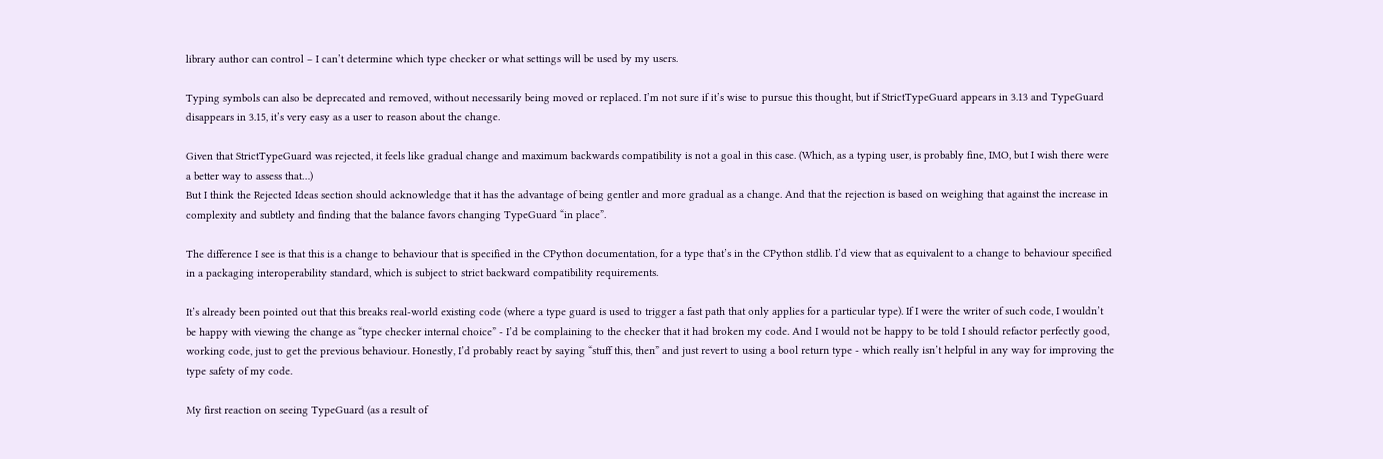library author can control – I can’t determine which type checker or what settings will be used by my users.

Typing symbols can also be deprecated and removed, without necessarily being moved or replaced. I’m not sure if it’s wise to pursue this thought, but if StrictTypeGuard appears in 3.13 and TypeGuard disappears in 3.15, it’s very easy as a user to reason about the change.

Given that StrictTypeGuard was rejected, it feels like gradual change and maximum backwards compatibility is not a goal in this case. (Which, as a typing user, is probably fine, IMO, but I wish there were a better way to assess that…)
But I think the Rejected Ideas section should acknowledge that it has the advantage of being gentler and more gradual as a change. And that the rejection is based on weighing that against the increase in complexity and subtlety and finding that the balance favors changing TypeGuard “in place”.

The difference I see is that this is a change to behaviour that is specified in the CPython documentation, for a type that’s in the CPython stdlib. I’d view that as equivalent to a change to behaviour specified in a packaging interoperability standard, which is subject to strict backward compatibility requirements.

It’s already been pointed out that this breaks real-world existing code (where a type guard is used to trigger a fast path that only applies for a particular type). If I were the writer of such code, I wouldn’t be happy with viewing the change as “type checker internal choice” - I’d be complaining to the checker that it had broken my code. And I would not be happy to be told I should refactor perfectly good, working code, just to get the previous behaviour. Honestly, I’d probably react by saying “stuff this, then” and just revert to using a bool return type - which really isn’t helpful in any way for improving the type safety of my code.

My first reaction on seeing TypeGuard (as a result of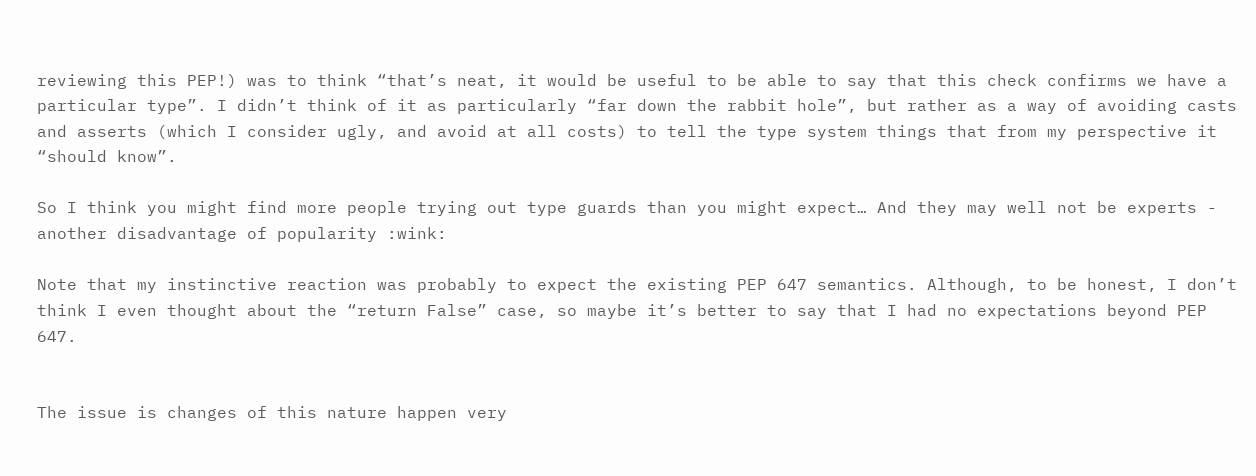reviewing this PEP!) was to think “that’s neat, it would be useful to be able to say that this check confirms we have a particular type”. I didn’t think of it as particularly “far down the rabbit hole”, but rather as a way of avoiding casts and asserts (which I consider ugly, and avoid at all costs) to tell the type system things that from my perspective it “should know”.

So I think you might find more people trying out type guards than you might expect… And they may well not be experts - another disadvantage of popularity :wink:

Note that my instinctive reaction was probably to expect the existing PEP 647 semantics. Although, to be honest, I don’t think I even thought about the “return False” case, so maybe it’s better to say that I had no expectations beyond PEP 647.


The issue is changes of this nature happen very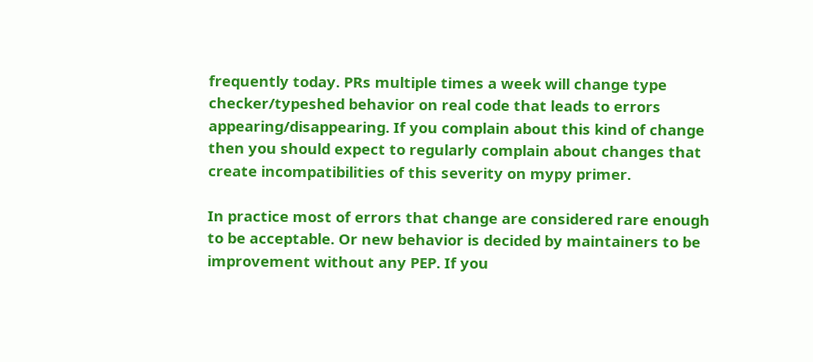frequently today. PRs multiple times a week will change type checker/typeshed behavior on real code that leads to errors appearing/disappearing. If you complain about this kind of change then you should expect to regularly complain about changes that create incompatibilities of this severity on mypy primer.

In practice most of errors that change are considered rare enough to be acceptable. Or new behavior is decided by maintainers to be improvement without any PEP. If you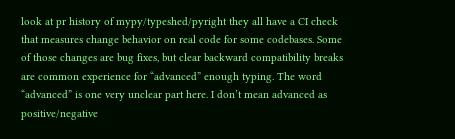look at pr history of mypy/typeshed/pyright they all have a CI check that measures change behavior on real code for some codebases. Some of those changes are bug fixes, but clear backward compatibility breaks are common experience for “advanced” enough typing. The word “advanced” is one very unclear part here. I don’t mean advanced as positive/negative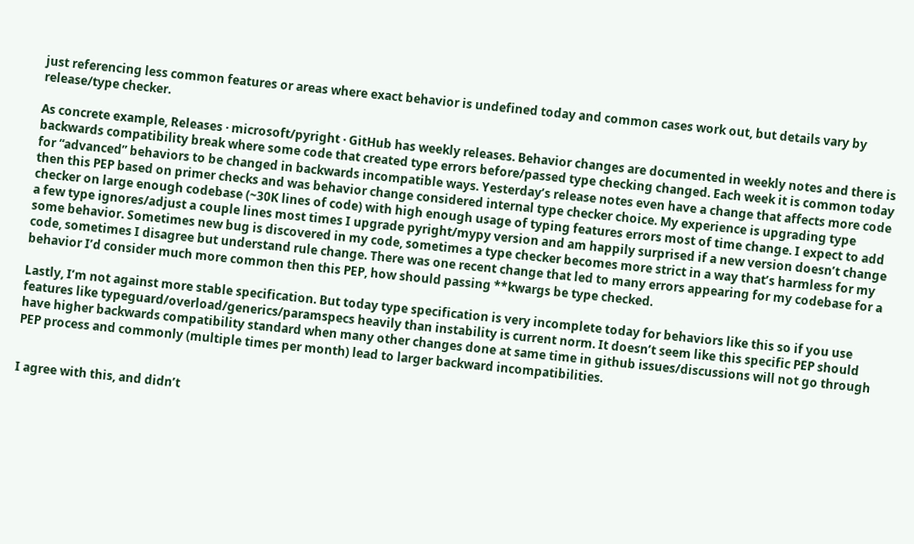just referencing less common features or areas where exact behavior is undefined today and common cases work out, but details vary by release/type checker.

As concrete example, Releases · microsoft/pyright · GitHub has weekly releases. Behavior changes are documented in weekly notes and there is backwards compatibility break where some code that created type errors before/passed type checking changed. Each week it is common today for “advanced” behaviors to be changed in backwards incompatible ways. Yesterday’s release notes even have a change that affects more code then this PEP based on primer checks and was behavior change considered internal type checker choice. My experience is upgrading type checker on large enough codebase (~30K lines of code) with high enough usage of typing features errors most of time change. I expect to add a few type ignores/adjust a couple lines most times I upgrade pyright/mypy version and am happily surprised if a new version doesn’t change some behavior. Sometimes new bug is discovered in my code, sometimes a type checker becomes more strict in a way that’s harmless for my code, sometimes I disagree but understand rule change. There was one recent change that led to many errors appearing for my codebase for a behavior I’d consider much more common then this PEP, how should passing **kwargs be type checked.

Lastly, I’m not against more stable specification. But today type specification is very incomplete today for behaviors like this so if you use features like typeguard/overload/generics/paramspecs heavily than instability is current norm. It doesn’t seem like this specific PEP should have higher backwards compatibility standard when many other changes done at same time in github issues/discussions will not go through PEP process and commonly (multiple times per month) lead to larger backward incompatibilities.


I agree with this, and didn’t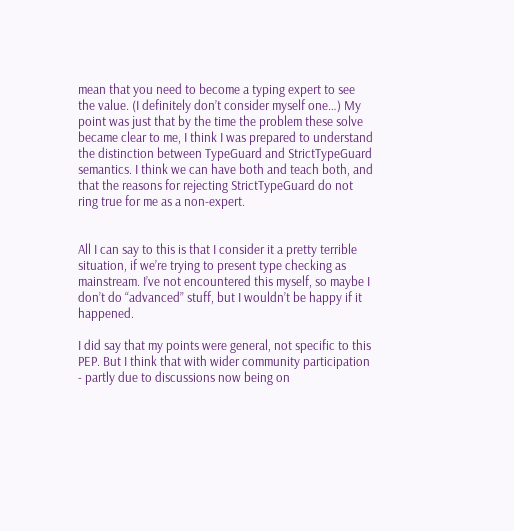mean that you need to become a typing expert to see the value. (I definitely don’t consider myself one…) My point was just that by the time the problem these solve became clear to me, I think I was prepared to understand the distinction between TypeGuard and StrictTypeGuard semantics. I think we can have both and teach both, and that the reasons for rejecting StrictTypeGuard do not ring true for me as a non-expert.


All I can say to this is that I consider it a pretty terrible situation, if we’re trying to present type checking as mainstream. I’ve not encountered this myself, so maybe I don’t do “advanced” stuff, but I wouldn’t be happy if it happened.

I did say that my points were general, not specific to this PEP. But I think that with wider community participation - partly due to discussions now being on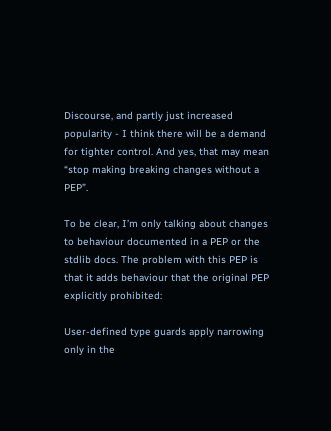Discourse, and partly just increased popularity - I think there will be a demand for tighter control. And yes, that may mean “stop making breaking changes without a PEP”.

To be clear, I’m only talking about changes to behaviour documented in a PEP or the stdlib docs. The problem with this PEP is that it adds behaviour that the original PEP explicitly prohibited:

User-defined type guards apply narrowing only in the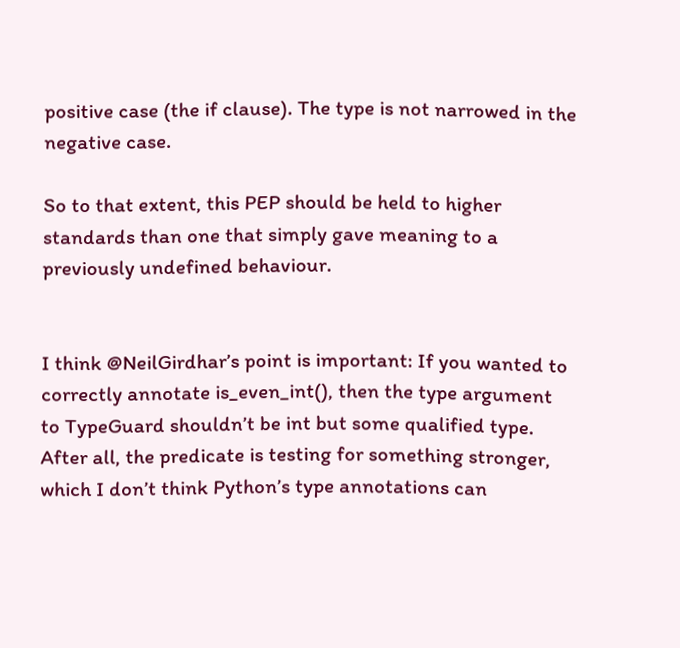positive case (the if clause). The type is not narrowed in the negative case.

So to that extent, this PEP should be held to higher standards than one that simply gave meaning to a previously undefined behaviour.


I think @NeilGirdhar’s point is important: If you wanted to correctly annotate is_even_int(), then the type argument to TypeGuard shouldn’t be int but some qualified type. After all, the predicate is testing for something stronger, which I don’t think Python’s type annotations can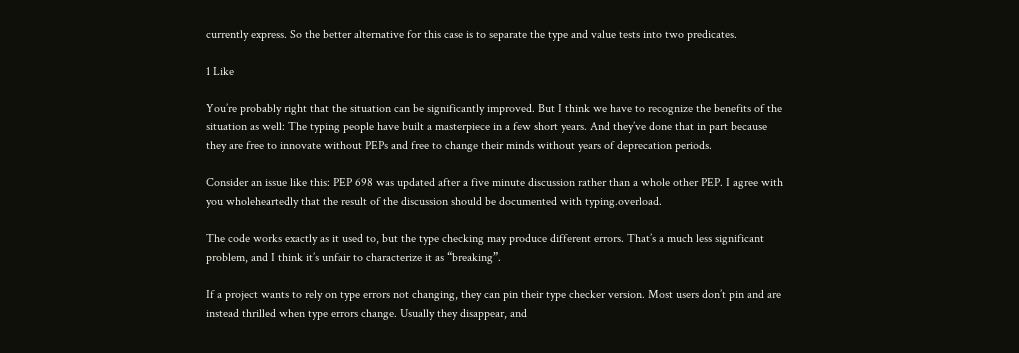currently express. So the better alternative for this case is to separate the type and value tests into two predicates.

1 Like

You’re probably right that the situation can be significantly improved. But I think we have to recognize the benefits of the situation as well: The typing people have built a masterpiece in a few short years. And they’ve done that in part because they are free to innovate without PEPs and free to change their minds without years of deprecation periods.

Consider an issue like this: PEP 698 was updated after a five minute discussion rather than a whole other PEP. I agree with you wholeheartedly that the result of the discussion should be documented with typing.overload.

The code works exactly as it used to, but the type checking may produce different errors. That’s a much less significant problem, and I think it’s unfair to characterize it as “breaking”.

If a project wants to rely on type errors not changing, they can pin their type checker version. Most users don’t pin and are instead thrilled when type errors change. Usually they disappear, and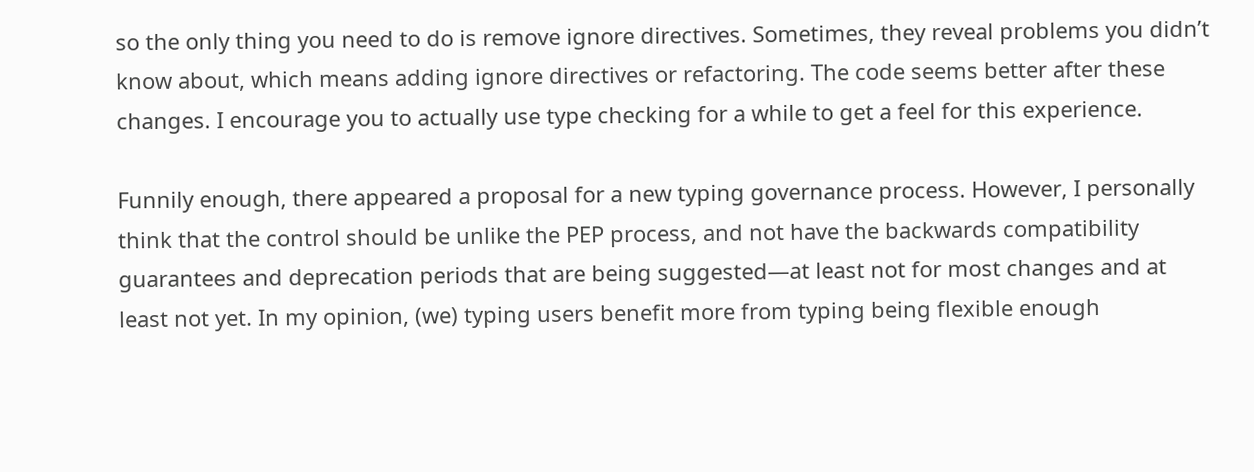so the only thing you need to do is remove ignore directives. Sometimes, they reveal problems you didn’t know about, which means adding ignore directives or refactoring. The code seems better after these changes. I encourage you to actually use type checking for a while to get a feel for this experience.

Funnily enough, there appeared a proposal for a new typing governance process. However, I personally think that the control should be unlike the PEP process, and not have the backwards compatibility guarantees and deprecation periods that are being suggested—at least not for most changes and at least not yet. In my opinion, (we) typing users benefit more from typing being flexible enough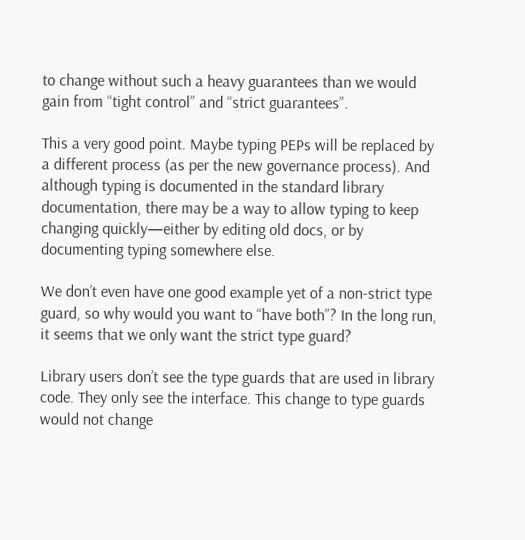to change without such a heavy guarantees than we would gain from “tight control” and “strict guarantees”.

This a very good point. Maybe typing PEPs will be replaced by a different process (as per the new governance process). And although typing is documented in the standard library documentation, there may be a way to allow typing to keep changing quickly—either by editing old docs, or by documenting typing somewhere else.

We don’t even have one good example yet of a non-strict type guard, so why would you want to “have both”? In the long run, it seems that we only want the strict type guard?

Library users don’t see the type guards that are used in library code. They only see the interface. This change to type guards would not change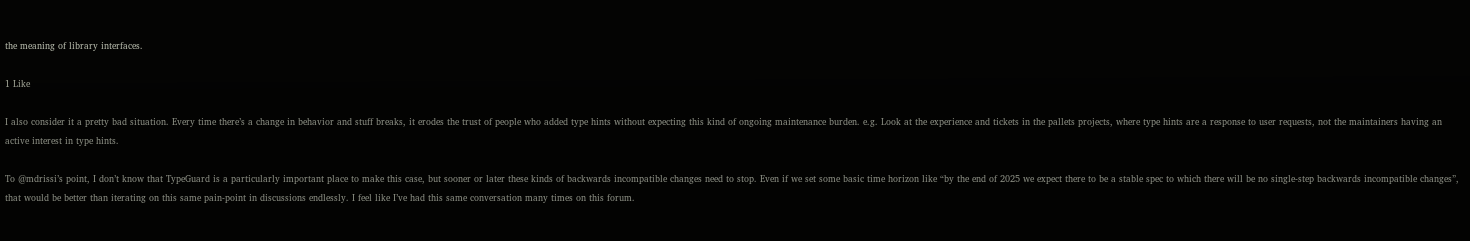the meaning of library interfaces.

1 Like

I also consider it a pretty bad situation. Every time there’s a change in behavior and stuff breaks, it erodes the trust of people who added type hints without expecting this kind of ongoing maintenance burden. e.g. Look at the experience and tickets in the pallets projects, where type hints are a response to user requests, not the maintainers having an active interest in type hints.

To @mdrissi’s point, I don’t know that TypeGuard is a particularly important place to make this case, but sooner or later these kinds of backwards incompatible changes need to stop. Even if we set some basic time horizon like “by the end of 2025 we expect there to be a stable spec to which there will be no single-step backwards incompatible changes”, that would be better than iterating on this same pain-point in discussions endlessly. I feel like I’ve had this same conversation many times on this forum.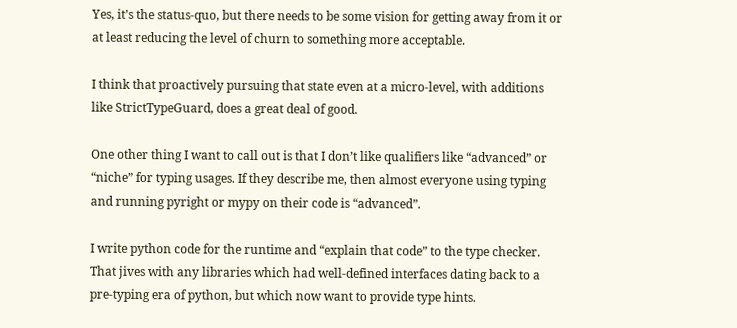Yes, it’s the status-quo, but there needs to be some vision for getting away from it or at least reducing the level of churn to something more acceptable.

I think that proactively pursuing that state even at a micro-level, with additions like StrictTypeGuard, does a great deal of good.

One other thing I want to call out is that I don’t like qualifiers like “advanced” or “niche” for typing usages. If they describe me, then almost everyone using typing and running pyright or mypy on their code is “advanced”.

I write python code for the runtime and “explain that code” to the type checker. That jives with any libraries which had well-defined interfaces dating back to a pre-typing era of python, but which now want to provide type hints.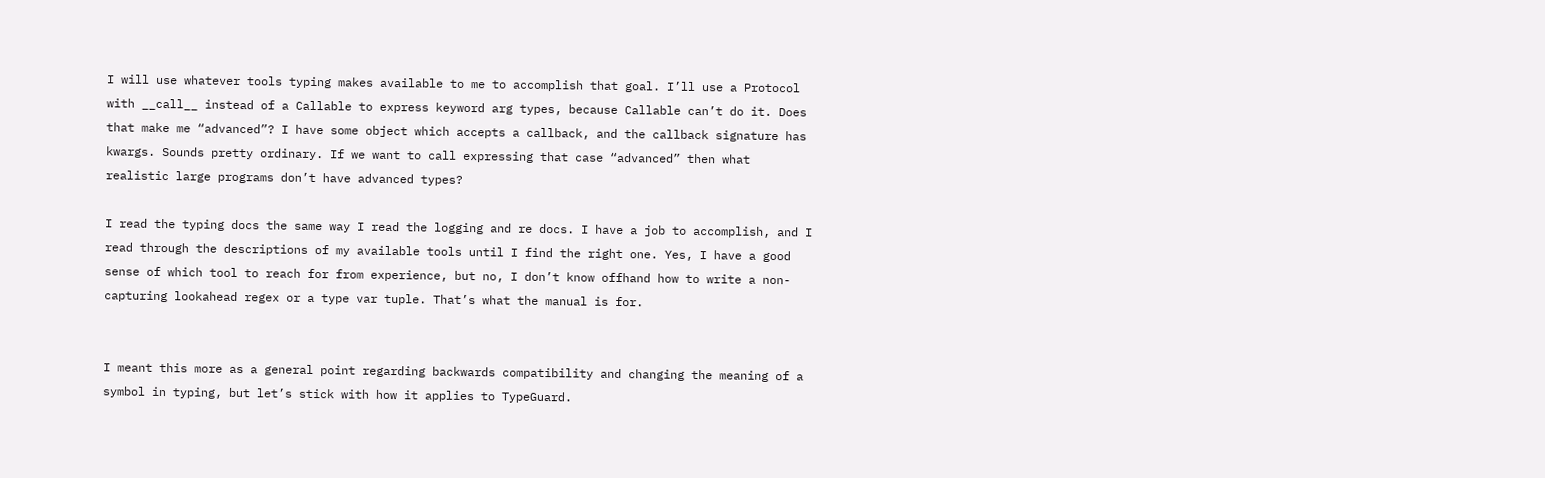I will use whatever tools typing makes available to me to accomplish that goal. I’ll use a Protocol with __call__ instead of a Callable to express keyword arg types, because Callable can’t do it. Does that make me “advanced”? I have some object which accepts a callback, and the callback signature has kwargs. Sounds pretty ordinary. If we want to call expressing that case “advanced” then what realistic large programs don’t have advanced types?

I read the typing docs the same way I read the logging and re docs. I have a job to accomplish, and I read through the descriptions of my available tools until I find the right one. Yes, I have a good sense of which tool to reach for from experience, but no, I don’t know offhand how to write a non-capturing lookahead regex or a type var tuple. That’s what the manual is for.


I meant this more as a general point regarding backwards compatibility and changing the meaning of a symbol in typing, but let’s stick with how it applies to TypeGuard.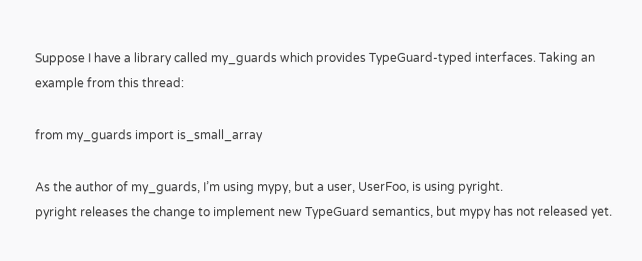Suppose I have a library called my_guards which provides TypeGuard-typed interfaces. Taking an example from this thread:

from my_guards import is_small_array

As the author of my_guards, I’m using mypy, but a user, UserFoo, is using pyright.
pyright releases the change to implement new TypeGuard semantics, but mypy has not released yet.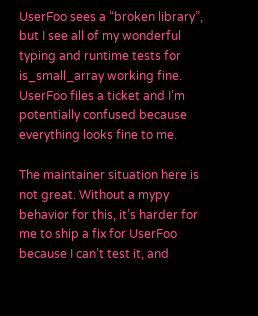UserFoo sees a “broken library”, but I see all of my wonderful typing and runtime tests for is_small_array working fine. UserFoo files a ticket and I’m potentially confused because everything looks fine to me.

The maintainer situation here is not great. Without a mypy behavior for this, it’s harder for me to ship a fix for UserFoo because I can’t test it, and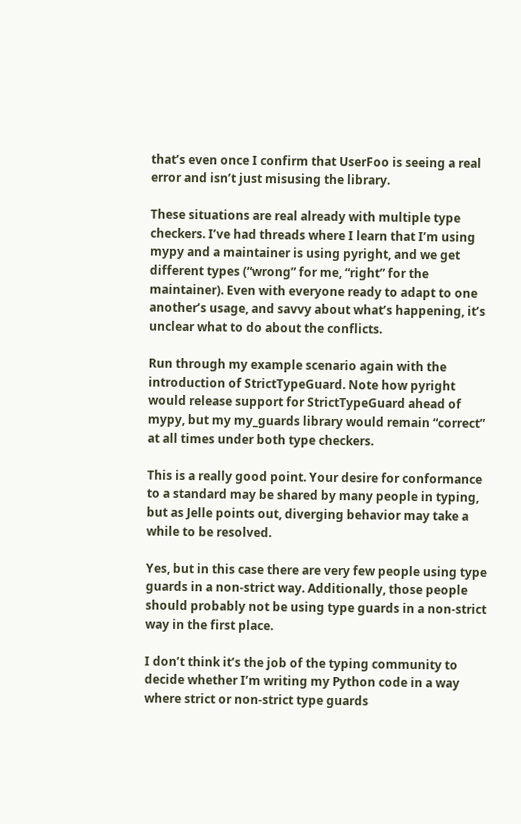that’s even once I confirm that UserFoo is seeing a real error and isn’t just misusing the library.

These situations are real already with multiple type checkers. I’ve had threads where I learn that I’m using mypy and a maintainer is using pyright, and we get different types (“wrong” for me, “right” for the maintainer). Even with everyone ready to adapt to one another’s usage, and savvy about what’s happening, it’s unclear what to do about the conflicts.

Run through my example scenario again with the introduction of StrictTypeGuard. Note how pyright would release support for StrictTypeGuard ahead of mypy, but my my_guards library would remain “correct” at all times under both type checkers.

This is a really good point. Your desire for conformance to a standard may be shared by many people in typing, but as Jelle points out, diverging behavior may take a while to be resolved.

Yes, but in this case there are very few people using type guards in a non-strict way. Additionally, those people should probably not be using type guards in a non-strict way in the first place.

I don’t think it’s the job of the typing community to decide whether I’m writing my Python code in a way where strict or non-strict type guards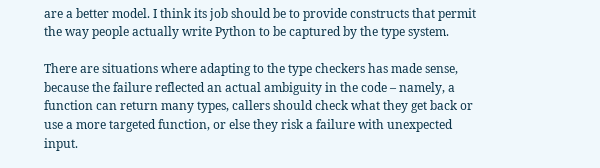are a better model. I think its job should be to provide constructs that permit the way people actually write Python to be captured by the type system.

There are situations where adapting to the type checkers has made sense, because the failure reflected an actual ambiguity in the code – namely, a function can return many types, callers should check what they get back or use a more targeted function, or else they risk a failure with unexpected input.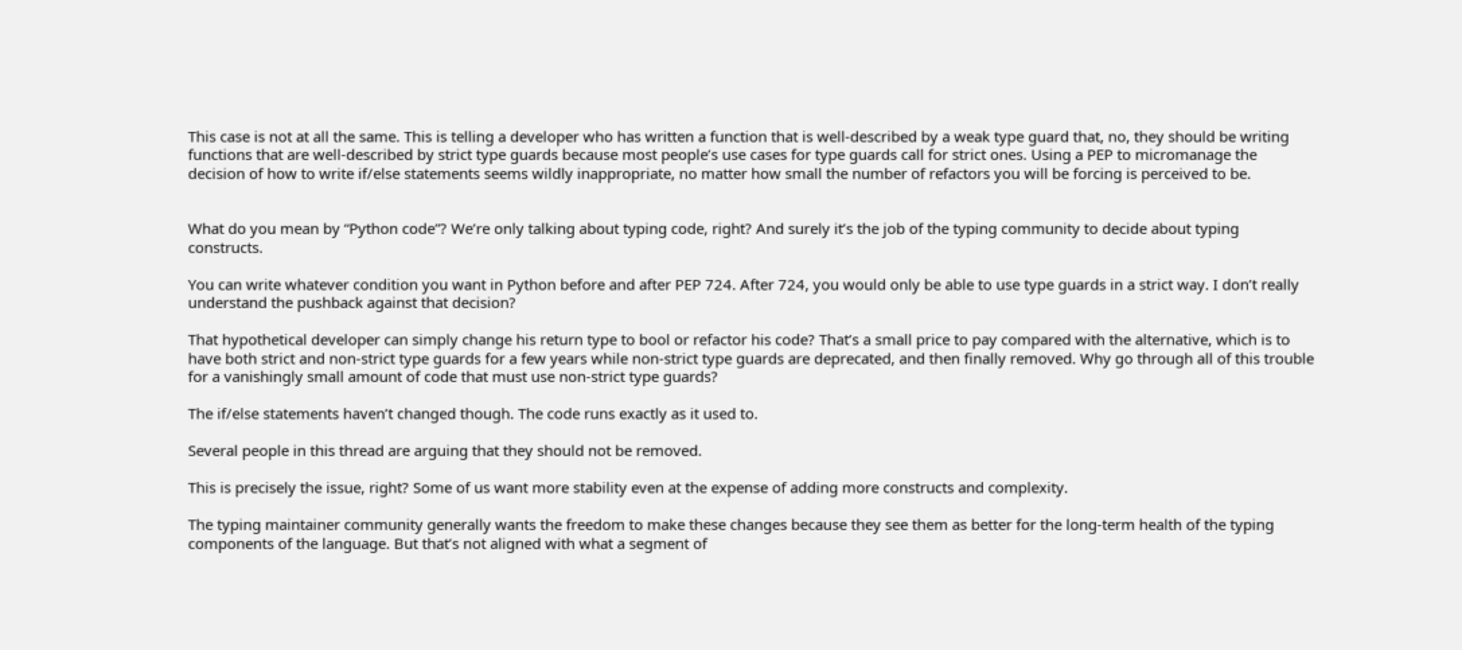This case is not at all the same. This is telling a developer who has written a function that is well-described by a weak type guard that, no, they should be writing functions that are well-described by strict type guards because most people’s use cases for type guards call for strict ones. Using a PEP to micromanage the decision of how to write if/else statements seems wildly inappropriate, no matter how small the number of refactors you will be forcing is perceived to be.


What do you mean by “Python code”? We’re only talking about typing code, right? And surely it’s the job of the typing community to decide about typing constructs.

You can write whatever condition you want in Python before and after PEP 724. After 724, you would only be able to use type guards in a strict way. I don’t really understand the pushback against that decision?

That hypothetical developer can simply change his return type to bool or refactor his code? That’s a small price to pay compared with the alternative, which is to have both strict and non-strict type guards for a few years while non-strict type guards are deprecated, and then finally removed. Why go through all of this trouble for a vanishingly small amount of code that must use non-strict type guards?

The if/else statements haven’t changed though. The code runs exactly as it used to.

Several people in this thread are arguing that they should not be removed.

This is precisely the issue, right? Some of us want more stability even at the expense of adding more constructs and complexity.

The typing maintainer community generally wants the freedom to make these changes because they see them as better for the long-term health of the typing components of the language. But that’s not aligned with what a segment of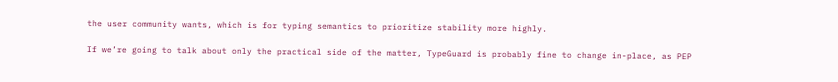the user community wants, which is for typing semantics to prioritize stability more highly.

If we’re going to talk about only the practical side of the matter, TypeGuard is probably fine to change in-place, as PEP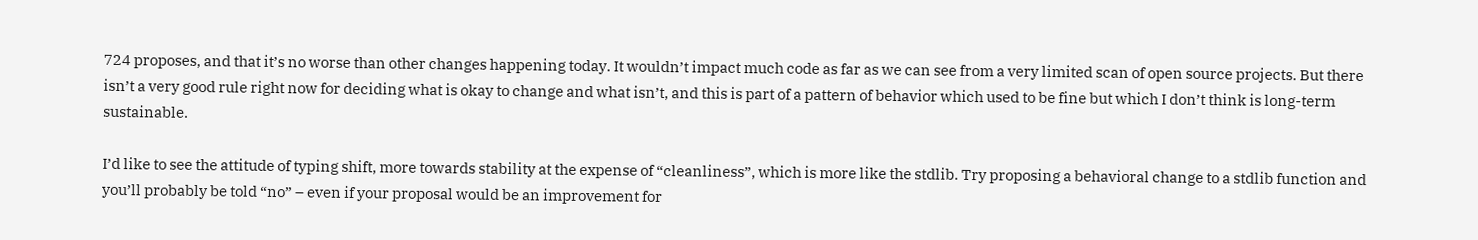724 proposes, and that it’s no worse than other changes happening today. It wouldn’t impact much code as far as we can see from a very limited scan of open source projects. But there isn’t a very good rule right now for deciding what is okay to change and what isn’t, and this is part of a pattern of behavior which used to be fine but which I don’t think is long-term sustainable.

I’d like to see the attitude of typing shift, more towards stability at the expense of “cleanliness”, which is more like the stdlib. Try proposing a behavioral change to a stdlib function and you’ll probably be told “no” – even if your proposal would be an improvement for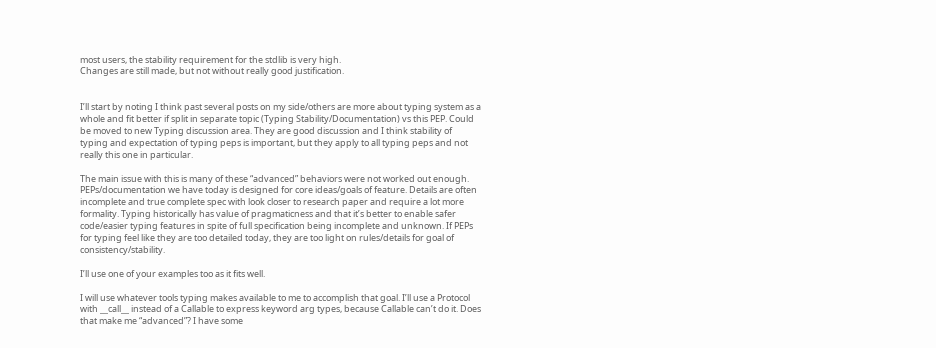most users, the stability requirement for the stdlib is very high.
Changes are still made, but not without really good justification.


I’ll start by noting I think past several posts on my side/others are more about typing system as a whole and fit better if split in separate topic (Typing Stability/Documentation) vs this PEP. Could be moved to new Typing discussion area. They are good discussion and I think stability of typing and expectation of typing peps is important, but they apply to all typing peps and not really this one in particular.

The main issue with this is many of these “advanced” behaviors were not worked out enough. PEPs/documentation we have today is designed for core ideas/goals of feature. Details are often incomplete and true complete spec with look closer to research paper and require a lot more formality. Typing historically has value of pragmaticness and that it’s better to enable safer code/easier typing features in spite of full specification being incomplete and unknown. If PEPs for typing feel like they are too detailed today, they are too light on rules/details for goal of consistency/stability.

I’ll use one of your examples too as it fits well.

I will use whatever tools typing makes available to me to accomplish that goal. I’ll use a Protocol with __call__ instead of a Callable to express keyword arg types, because Callable can’t do it. Does that make me “advanced”? I have some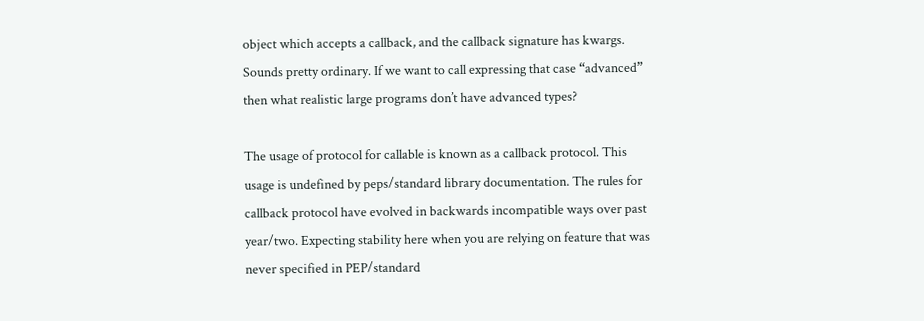object which accepts a callback, and the callback signature has kwargs. Sounds pretty ordinary. If we want to call expressing that case “advanced” then what realistic large programs don’t have advanced types?

The usage of protocol for callable is known as a callback protocol. This usage is undefined by peps/standard library documentation. The rules for callback protocol have evolved in backwards incompatible ways over past year/two. Expecting stability here when you are relying on feature that was never specified in PEP/standard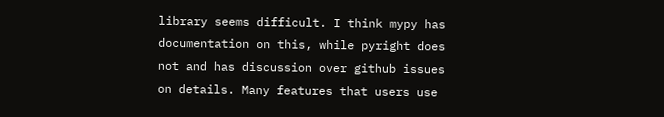library seems difficult. I think mypy has documentation on this, while pyright does not and has discussion over github issues on details. Many features that users use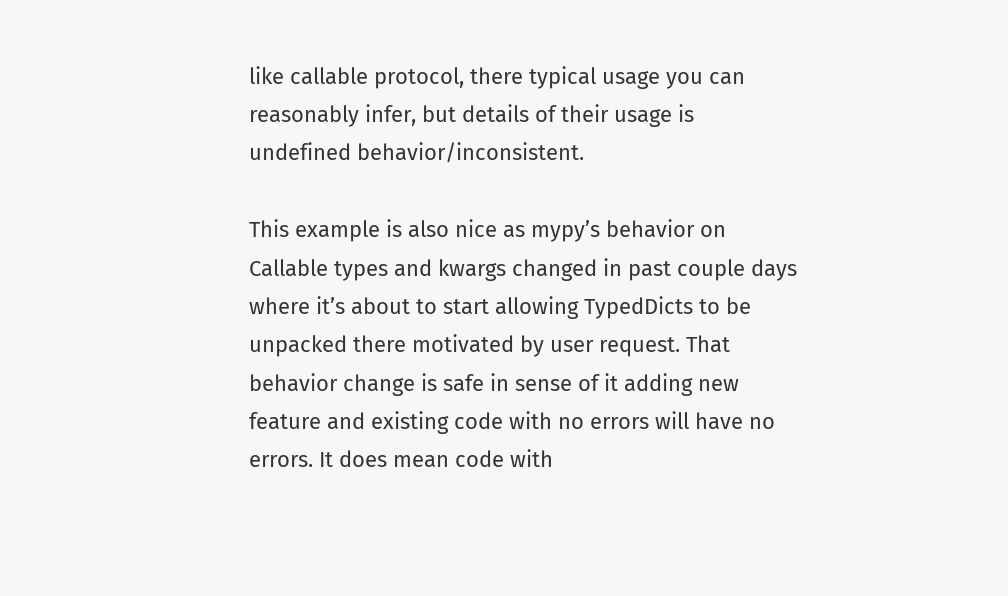like callable protocol, there typical usage you can reasonably infer, but details of their usage is undefined behavior/inconsistent.

This example is also nice as mypy’s behavior on Callable types and kwargs changed in past couple days where it’s about to start allowing TypedDicts to be unpacked there motivated by user request. That behavior change is safe in sense of it adding new feature and existing code with no errors will have no errors. It does mean code with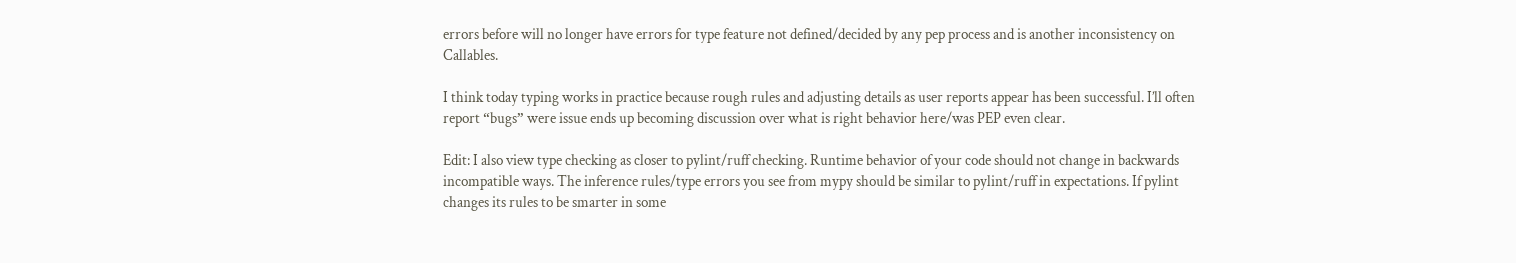errors before will no longer have errors for type feature not defined/decided by any pep process and is another inconsistency on Callables.

I think today typing works in practice because rough rules and adjusting details as user reports appear has been successful. I’ll often report “bugs” were issue ends up becoming discussion over what is right behavior here/was PEP even clear.

Edit: I also view type checking as closer to pylint/ruff checking. Runtime behavior of your code should not change in backwards incompatible ways. The inference rules/type errors you see from mypy should be similar to pylint/ruff in expectations. If pylint changes its rules to be smarter in some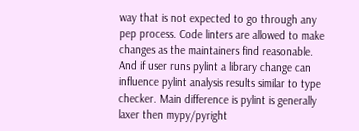way that is not expected to go through any pep process. Code linters are allowed to make changes as the maintainers find reasonable. And if user runs pylint a library change can influence pylint analysis results similar to type checker. Main difference is pylint is generally laxer then mypy/pyright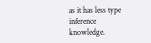as it has less type inference knowledge.